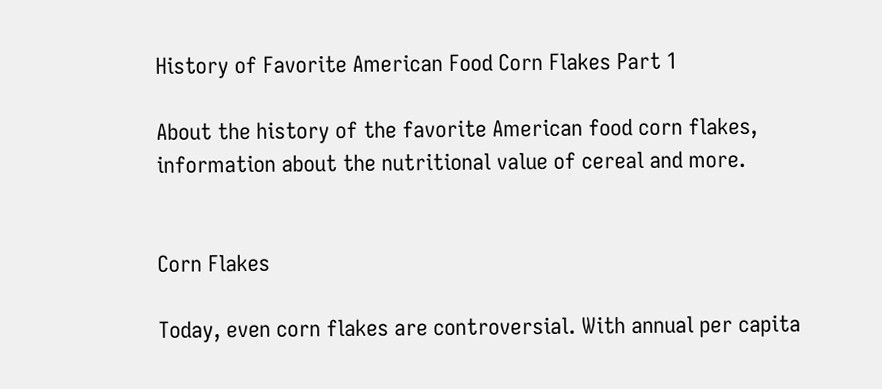History of Favorite American Food Corn Flakes Part 1

About the history of the favorite American food corn flakes, information about the nutritional value of cereal and more.


Corn Flakes

Today, even corn flakes are controversial. With annual per capita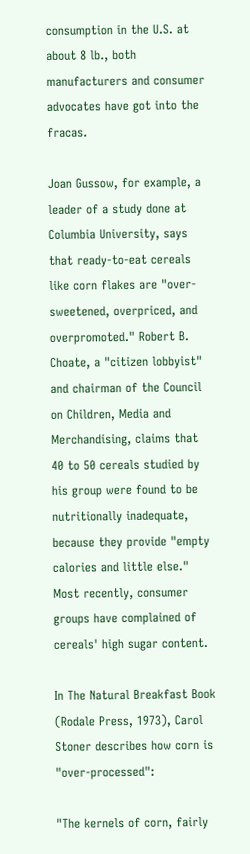consumption in the U.S. at about 8 lb., both manufacturers and consumer advocates have got into the fracas.

Joan Gussow, for example, a leader of a study done at Columbia University, says that ready-to-eat cereals like corn flakes are "over-sweetened, overpriced, and overpromoted." Robert B. Choate, a "citizen lobbyist" and chairman of the Council on Children, Media and Merchandising, claims that 40 to 50 cereals studied by his group were found to be nutritionally inadequate, because they provide "empty calories and little else." Most recently, consumer groups have complained of cereals' high sugar content.

In The Natural Breakfast Book (Rodale Press, 1973), Carol Stoner describes how corn is "over-processed":

"The kernels of corn, fairly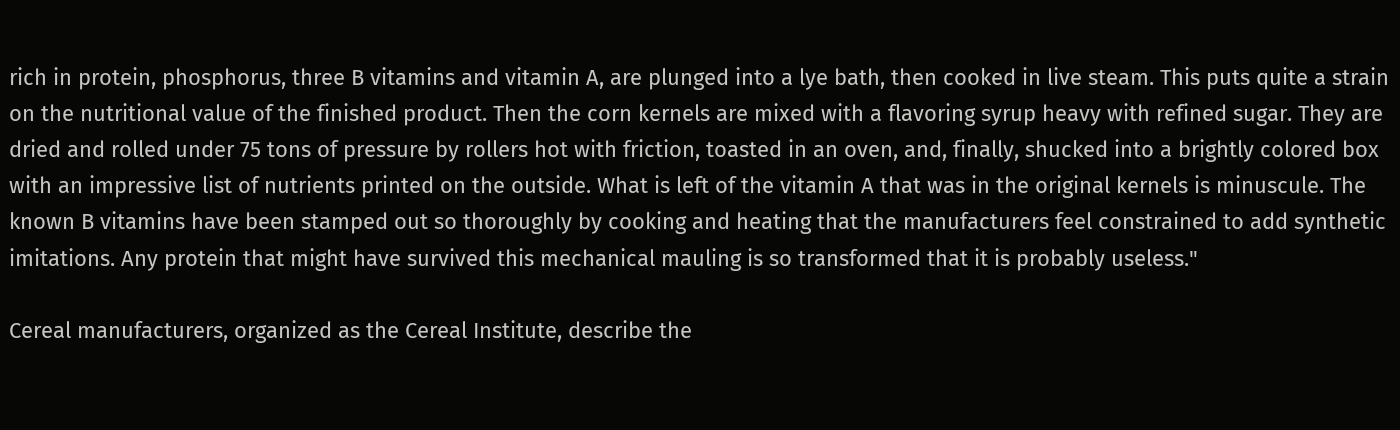rich in protein, phosphorus, three B vitamins and vitamin A, are plunged into a lye bath, then cooked in live steam. This puts quite a strain on the nutritional value of the finished product. Then the corn kernels are mixed with a flavoring syrup heavy with refined sugar. They are dried and rolled under 75 tons of pressure by rollers hot with friction, toasted in an oven, and, finally, shucked into a brightly colored box with an impressive list of nutrients printed on the outside. What is left of the vitamin A that was in the original kernels is minuscule. The known B vitamins have been stamped out so thoroughly by cooking and heating that the manufacturers feel constrained to add synthetic imitations. Any protein that might have survived this mechanical mauling is so transformed that it is probably useless."

Cereal manufacturers, organized as the Cereal Institute, describe the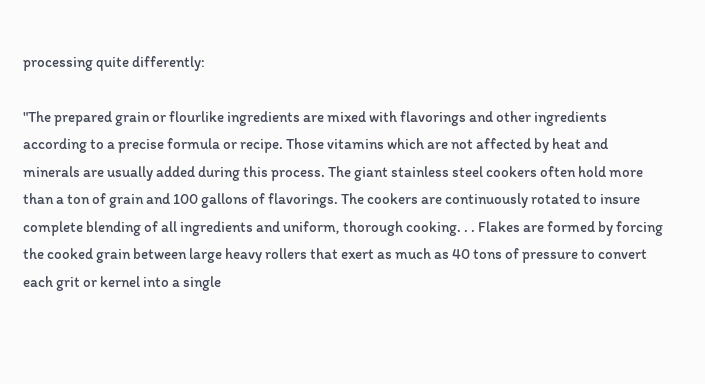processing quite differently:

"The prepared grain or flourlike ingredients are mixed with flavorings and other ingredients according to a precise formula or recipe. Those vitamins which are not affected by heat and minerals are usually added during this process. The giant stainless steel cookers often hold more than a ton of grain and 100 gallons of flavorings. The cookers are continuously rotated to insure complete blending of all ingredients and uniform, thorough cooking. . . Flakes are formed by forcing the cooked grain between large heavy rollers that exert as much as 40 tons of pressure to convert each grit or kernel into a single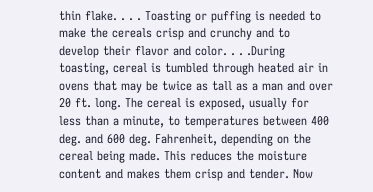thin flake. . . . Toasting or puffing is needed to make the cereals crisp and crunchy and to develop their flavor and color. . . .During toasting, cereal is tumbled through heated air in ovens that may be twice as tall as a man and over 20 ft. long. The cereal is exposed, usually for less than a minute, to temperatures between 400 deg. and 600 deg. Fahrenheit, depending on the cereal being made. This reduces the moisture content and makes them crisp and tender. Now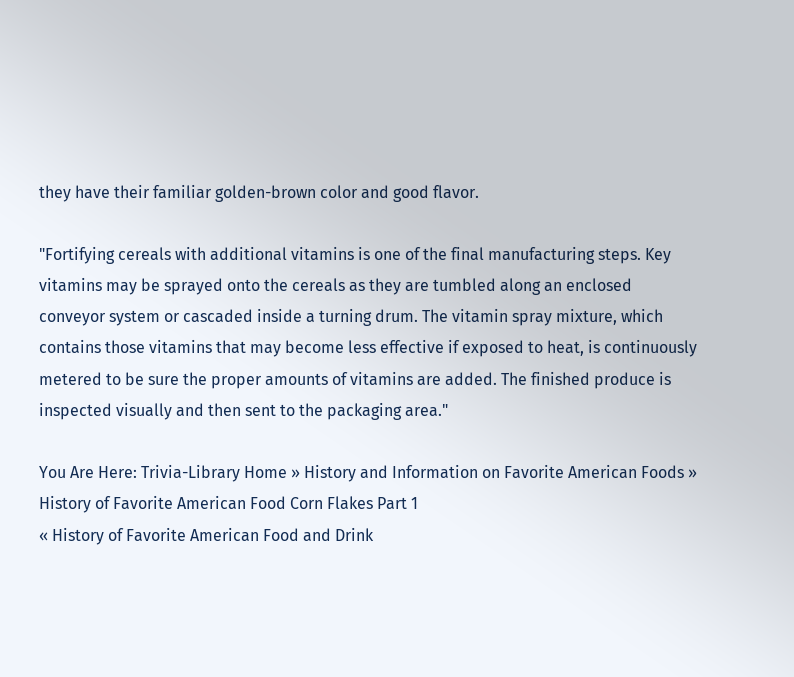they have their familiar golden-brown color and good flavor.

"Fortifying cereals with additional vitamins is one of the final manufacturing steps. Key vitamins may be sprayed onto the cereals as they are tumbled along an enclosed conveyor system or cascaded inside a turning drum. The vitamin spray mixture, which contains those vitamins that may become less effective if exposed to heat, is continuously metered to be sure the proper amounts of vitamins are added. The finished produce is inspected visually and then sent to the packaging area."

You Are Here: Trivia-Library Home » History and Information on Favorite American Foods » History of Favorite American Food Corn Flakes Part 1
« History of Favorite American Food and Drink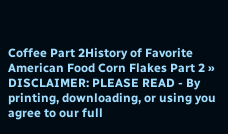Coffee Part 2History of Favorite American Food Corn Flakes Part 2 »
DISCLAIMER: PLEASE READ - By printing, downloading, or using you agree to our full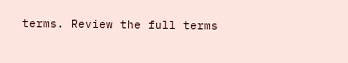terms. Review the full terms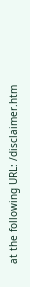at the following URL: /disclaimer.htm